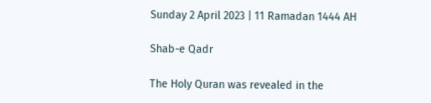Sunday 2 April 2023 | 11 Ramadan 1444 AH

Shab-e Qadr

The Holy Quran was revealed in the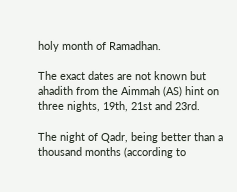holy month of Ramadhan.

The exact dates are not known but ahadith from the Aimmah (AS) hint on three nights, 19th, 21st and 23rd.

The night of Qadr, being better than a thousand months (according to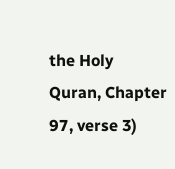the Holy Quran, Chapter 97, verse 3)